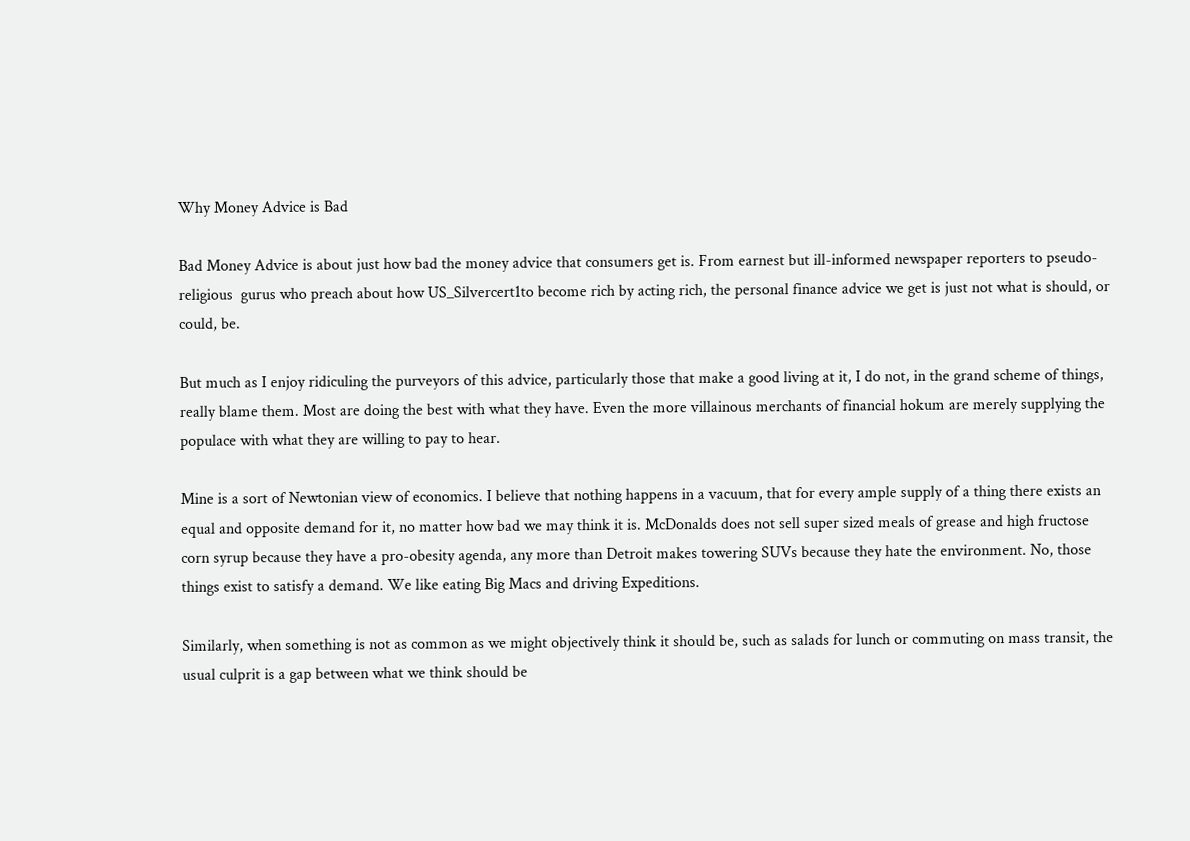Why Money Advice is Bad

Bad Money Advice is about just how bad the money advice that consumers get is. From earnest but ill-informed newspaper reporters to pseudo-religious  gurus who preach about how US_Silvercert1to become rich by acting rich, the personal finance advice we get is just not what is should, or could, be.

But much as I enjoy ridiculing the purveyors of this advice, particularly those that make a good living at it, I do not, in the grand scheme of things, really blame them. Most are doing the best with what they have. Even the more villainous merchants of financial hokum are merely supplying the populace with what they are willing to pay to hear.

Mine is a sort of Newtonian view of economics. I believe that nothing happens in a vacuum, that for every ample supply of a thing there exists an equal and opposite demand for it, no matter how bad we may think it is. McDonalds does not sell super sized meals of grease and high fructose corn syrup because they have a pro-obesity agenda, any more than Detroit makes towering SUVs because they hate the environment. No, those things exist to satisfy a demand. We like eating Big Macs and driving Expeditions.

Similarly, when something is not as common as we might objectively think it should be, such as salads for lunch or commuting on mass transit, the usual culprit is a gap between what we think should be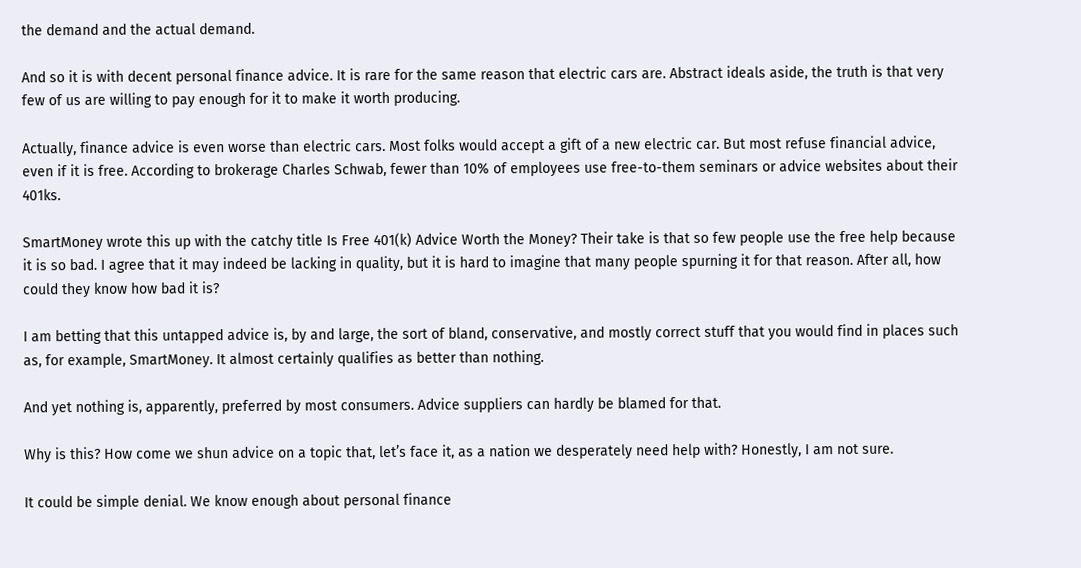the demand and the actual demand.

And so it is with decent personal finance advice. It is rare for the same reason that electric cars are. Abstract ideals aside, the truth is that very few of us are willing to pay enough for it to make it worth producing.

Actually, finance advice is even worse than electric cars. Most folks would accept a gift of a new electric car. But most refuse financial advice, even if it is free. According to brokerage Charles Schwab, fewer than 10% of employees use free-to-them seminars or advice websites about their 401ks.

SmartMoney wrote this up with the catchy title Is Free 401(k) Advice Worth the Money? Their take is that so few people use the free help because it is so bad. I agree that it may indeed be lacking in quality, but it is hard to imagine that many people spurning it for that reason. After all, how could they know how bad it is?

I am betting that this untapped advice is, by and large, the sort of bland, conservative, and mostly correct stuff that you would find in places such as, for example, SmartMoney. It almost certainly qualifies as better than nothing.

And yet nothing is, apparently, preferred by most consumers. Advice suppliers can hardly be blamed for that.

Why is this? How come we shun advice on a topic that, let’s face it, as a nation we desperately need help with? Honestly, I am not sure.

It could be simple denial. We know enough about personal finance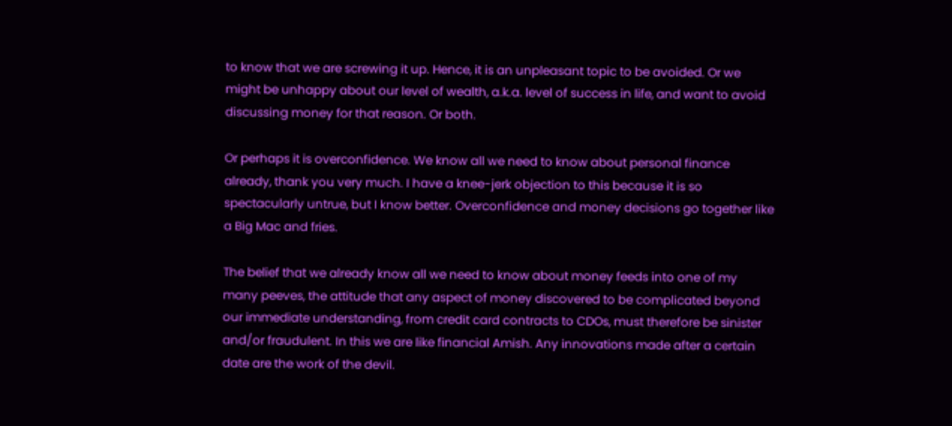to know that we are screwing it up. Hence, it is an unpleasant topic to be avoided. Or we might be unhappy about our level of wealth, a.k.a. level of success in life, and want to avoid discussing money for that reason. Or both.

Or perhaps it is overconfidence. We know all we need to know about personal finance already, thank you very much. I have a knee-jerk objection to this because it is so spectacularly untrue, but I know better. Overconfidence and money decisions go together like a Big Mac and fries.

The belief that we already know all we need to know about money feeds into one of my many peeves, the attitude that any aspect of money discovered to be complicated beyond our immediate understanding, from credit card contracts to CDOs, must therefore be sinister and/or fraudulent. In this we are like financial Amish. Any innovations made after a certain date are the work of the devil.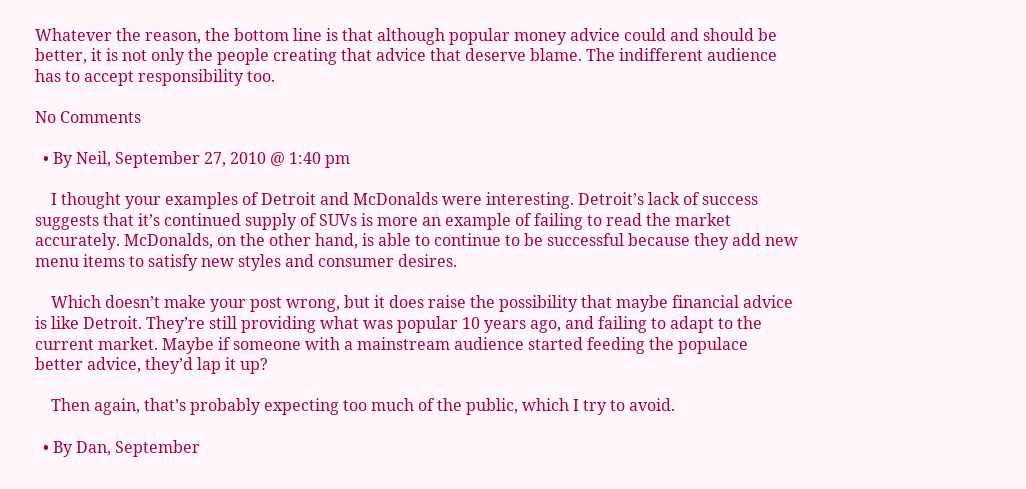Whatever the reason, the bottom line is that although popular money advice could and should be better, it is not only the people creating that advice that deserve blame. The indifferent audience has to accept responsibility too.

No Comments

  • By Neil, September 27, 2010 @ 1:40 pm

    I thought your examples of Detroit and McDonalds were interesting. Detroit’s lack of success suggests that it’s continued supply of SUVs is more an example of failing to read the market accurately. McDonalds, on the other hand, is able to continue to be successful because they add new menu items to satisfy new styles and consumer desires.

    Which doesn’t make your post wrong, but it does raise the possibility that maybe financial advice is like Detroit. They’re still providing what was popular 10 years ago, and failing to adapt to the current market. Maybe if someone with a mainstream audience started feeding the populace better advice, they’d lap it up?

    Then again, that’s probably expecting too much of the public, which I try to avoid.

  • By Dan, September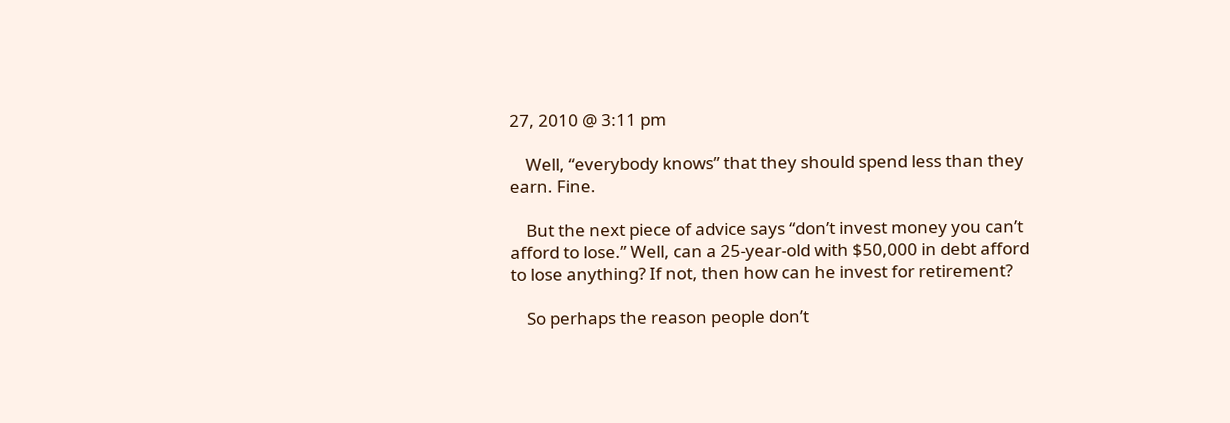27, 2010 @ 3:11 pm

    Well, “everybody knows” that they should spend less than they earn. Fine.

    But the next piece of advice says “don’t invest money you can’t afford to lose.” Well, can a 25-year-old with $50,000 in debt afford to lose anything? If not, then how can he invest for retirement?

    So perhaps the reason people don’t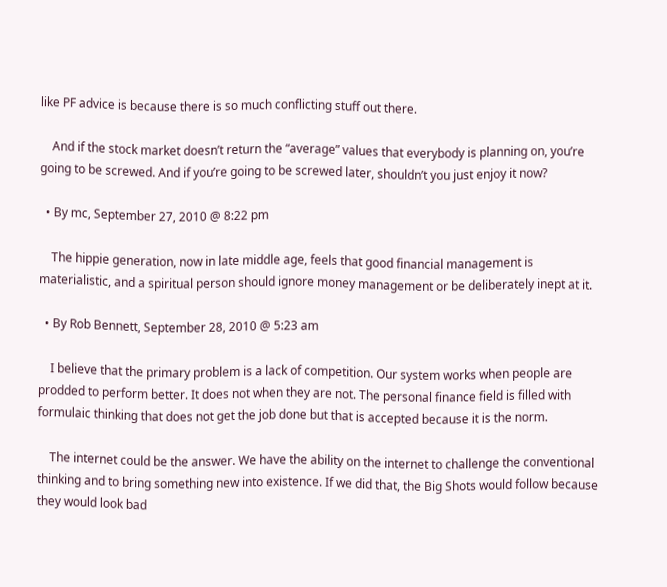like PF advice is because there is so much conflicting stuff out there.

    And if the stock market doesn’t return the “average” values that everybody is planning on, you’re going to be screwed. And if you’re going to be screwed later, shouldn’t you just enjoy it now?

  • By mc, September 27, 2010 @ 8:22 pm

    The hippie generation, now in late middle age, feels that good financial management is materialistic, and a spiritual person should ignore money management or be deliberately inept at it.

  • By Rob Bennett, September 28, 2010 @ 5:23 am

    I believe that the primary problem is a lack of competition. Our system works when people are prodded to perform better. It does not when they are not. The personal finance field is filled with formulaic thinking that does not get the job done but that is accepted because it is the norm.

    The internet could be the answer. We have the ability on the internet to challenge the conventional thinking and to bring something new into existence. If we did that, the Big Shots would follow because they would look bad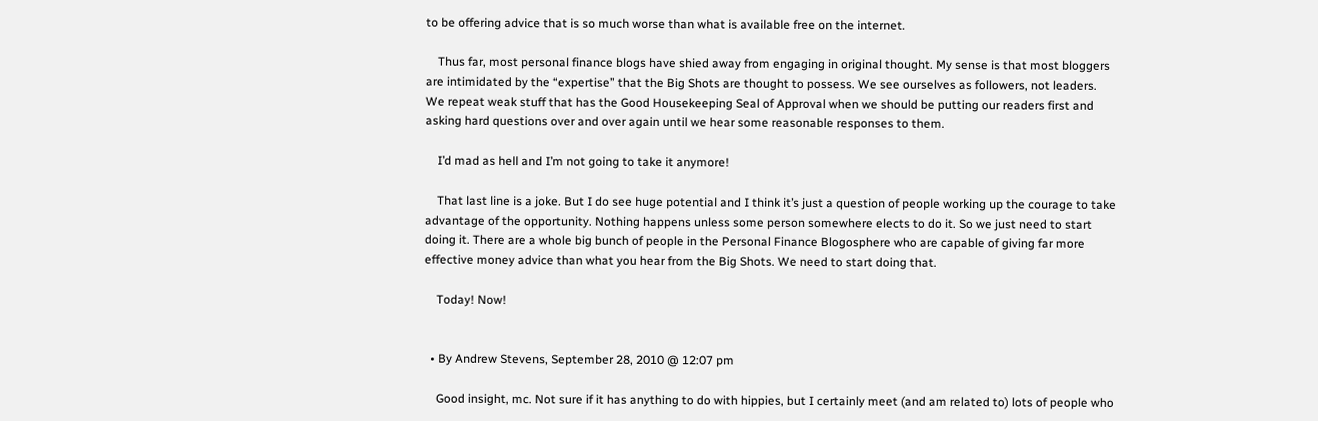to be offering advice that is so much worse than what is available free on the internet.

    Thus far, most personal finance blogs have shied away from engaging in original thought. My sense is that most bloggers are intimidated by the “expertise” that the Big Shots are thought to possess. We see ourselves as followers, not leaders. We repeat weak stuff that has the Good Housekeeping Seal of Approval when we should be putting our readers first and asking hard questions over and over again until we hear some reasonable responses to them.

    I’d mad as hell and I’m not going to take it anymore!

    That last line is a joke. But I do see huge potential and I think it’s just a question of people working up the courage to take advantage of the opportunity. Nothing happens unless some person somewhere elects to do it. So we just need to start doing it. There are a whole big bunch of people in the Personal Finance Blogosphere who are capable of giving far more effective money advice than what you hear from the Big Shots. We need to start doing that.

    Today! Now!


  • By Andrew Stevens, September 28, 2010 @ 12:07 pm

    Good insight, mc. Not sure if it has anything to do with hippies, but I certainly meet (and am related to) lots of people who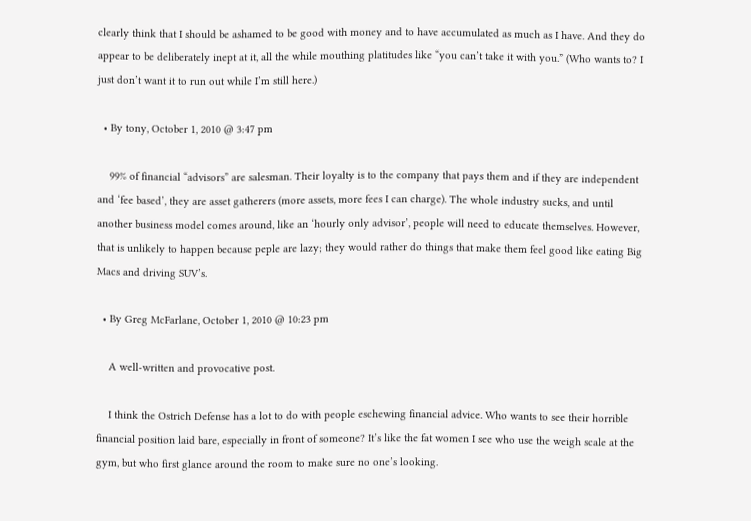clearly think that I should be ashamed to be good with money and to have accumulated as much as I have. And they do appear to be deliberately inept at it, all the while mouthing platitudes like “you can’t take it with you.” (Who wants to? I just don’t want it to run out while I’m still here.)

  • By tony, October 1, 2010 @ 3:47 pm

    99% of financial “advisors” are salesman. Their loyalty is to the company that pays them and if they are independent and ‘fee based’, they are asset gatherers (more assets, more fees I can charge). The whole industry sucks, and until another business model comes around, like an ‘hourly only advisor’, people will need to educate themselves. However, that is unlikely to happen because peple are lazy; they would rather do things that make them feel good like eating Big Macs and driving SUV’s.

  • By Greg McFarlane, October 1, 2010 @ 10:23 pm

    A well-written and provocative post.

    I think the Ostrich Defense has a lot to do with people eschewing financial advice. Who wants to see their horrible financial position laid bare, especially in front of someone? It’s like the fat women I see who use the weigh scale at the gym, but who first glance around the room to make sure no one’s looking.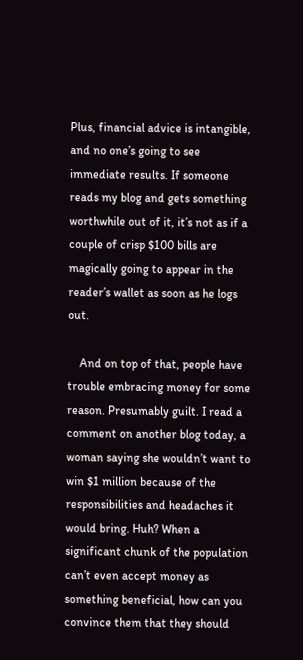Plus, financial advice is intangible, and no one’s going to see immediate results. If someone reads my blog and gets something worthwhile out of it, it’s not as if a couple of crisp $100 bills are magically going to appear in the reader’s wallet as soon as he logs out.

    And on top of that, people have trouble embracing money for some reason. Presumably guilt. I read a comment on another blog today, a woman saying she wouldn’t want to win $1 million because of the responsibilities and headaches it would bring. Huh? When a significant chunk of the population can’t even accept money as something beneficial, how can you convince them that they should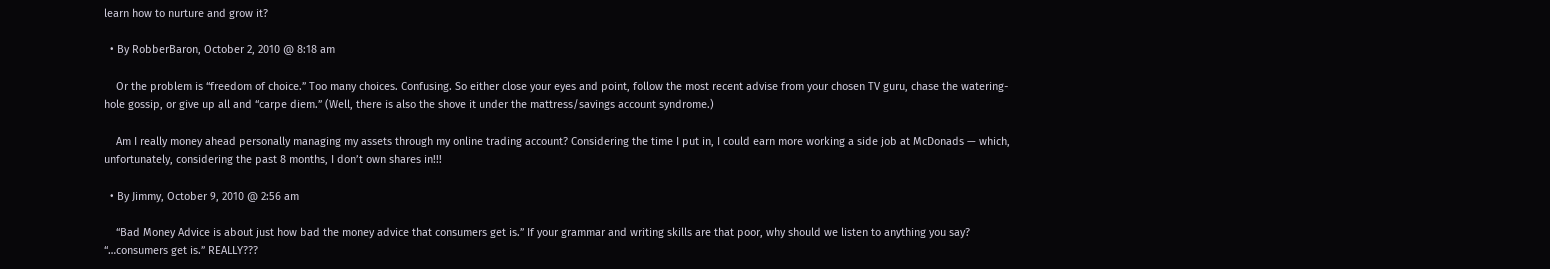learn how to nurture and grow it?

  • By RobberBaron, October 2, 2010 @ 8:18 am

    Or the problem is “freedom of choice.” Too many choices. Confusing. So either close your eyes and point, follow the most recent advise from your chosen TV guru, chase the watering-hole gossip, or give up all and “carpe diem.” (Well, there is also the shove it under the mattress/savings account syndrome.)

    Am I really money ahead personally managing my assets through my online trading account? Considering the time I put in, I could earn more working a side job at McDonads — which, unfortunately, considering the past 8 months, I don’t own shares in!!!

  • By Jimmy, October 9, 2010 @ 2:56 am

    “Bad Money Advice is about just how bad the money advice that consumers get is.” If your grammar and writing skills are that poor, why should we listen to anything you say? “…consumers get is.” REALLY???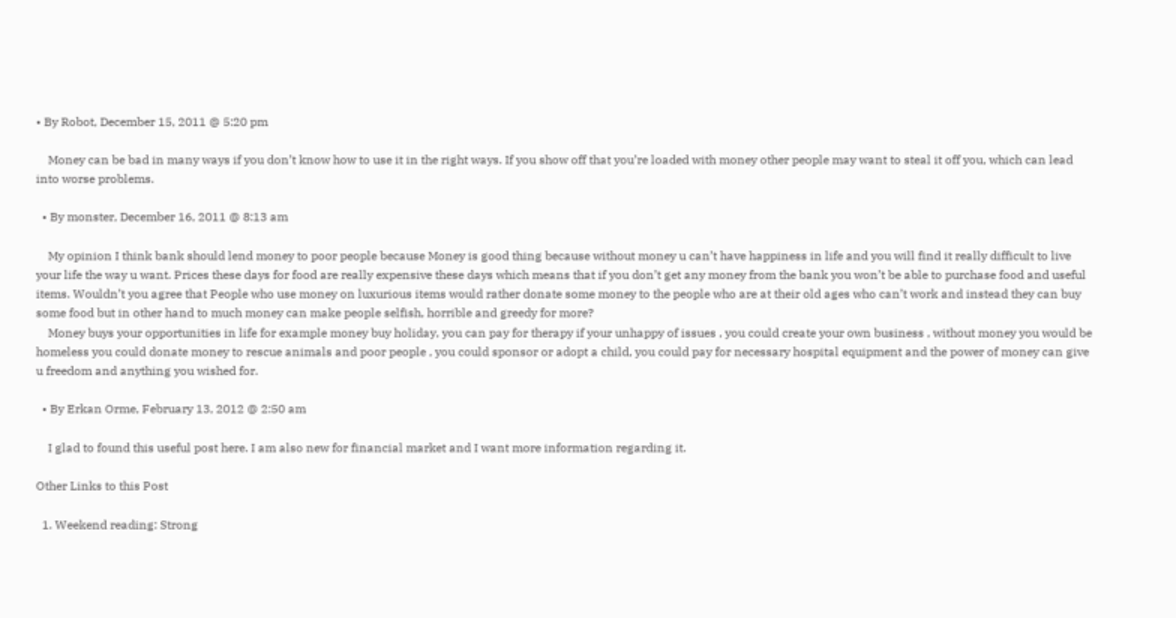• By Robot, December 15, 2011 @ 5:20 pm

    Money can be bad in many ways if you don’t know how to use it in the right ways. If you show off that you’re loaded with money other people may want to steal it off you, which can lead into worse problems.

  • By monster, December 16, 2011 @ 8:13 am

    My opinion I think bank should lend money to poor people because Money is good thing because without money u can’t have happiness in life and you will find it really difficult to live your life the way u want. Prices these days for food are really expensive these days which means that if you don’t get any money from the bank you won’t be able to purchase food and useful items. Wouldn’t you agree that People who use money on luxurious items would rather donate some money to the people who are at their old ages who can’t work and instead they can buy some food but in other hand to much money can make people selfish, horrible and greedy for more?
    Money buys your opportunities in life for example money buy holiday, you can pay for therapy if your unhappy of issues , you could create your own business , without money you would be homeless you could donate money to rescue animals and poor people , you could sponsor or adopt a child, you could pay for necessary hospital equipment and the power of money can give u freedom and anything you wished for.

  • By Erkan Orme, February 13, 2012 @ 2:50 am

    I glad to found this useful post here. I am also new for financial market and I want more information regarding it.

Other Links to this Post

  1. Weekend reading: Strong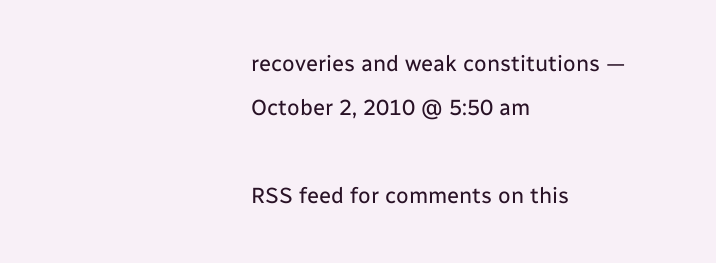recoveries and weak constitutions — October 2, 2010 @ 5:50 am

RSS feed for comments on this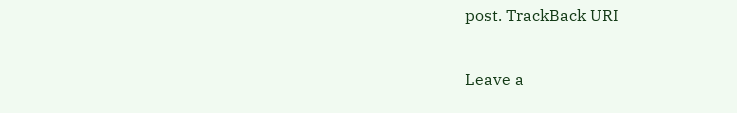post. TrackBack URI

Leave a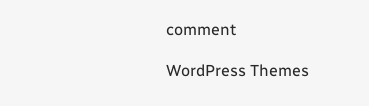comment

WordPress Themes